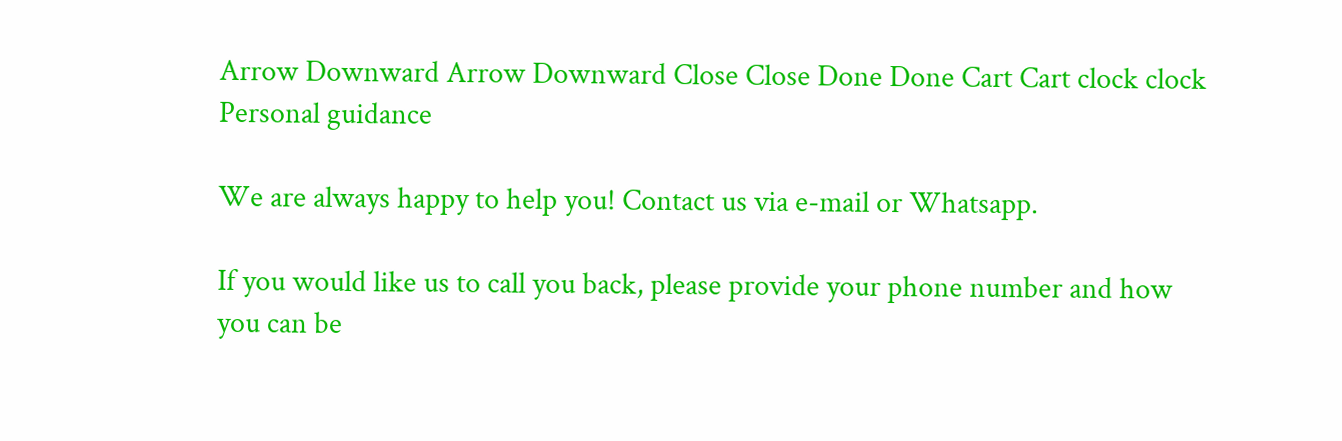Arrow Downward Arrow Downward Close Close Done Done Cart Cart clock clock
Personal guidance

We are always happy to help you! Contact us via e-mail or Whatsapp.

If you would like us to call you back, please provide your phone number and how you can be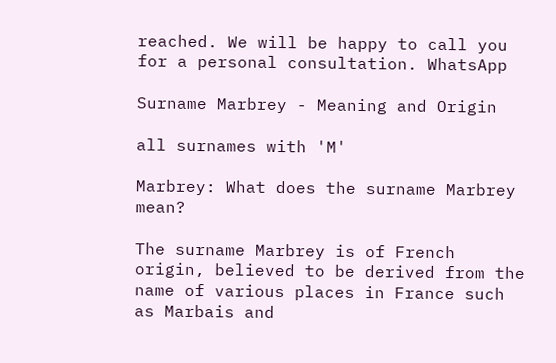reached. We will be happy to call you for a personal consultation. WhatsApp

Surname Marbrey - Meaning and Origin

all surnames with 'M'

Marbrey: What does the surname Marbrey mean?

The surname Marbrey is of French origin, believed to be derived from the name of various places in France such as Marbais and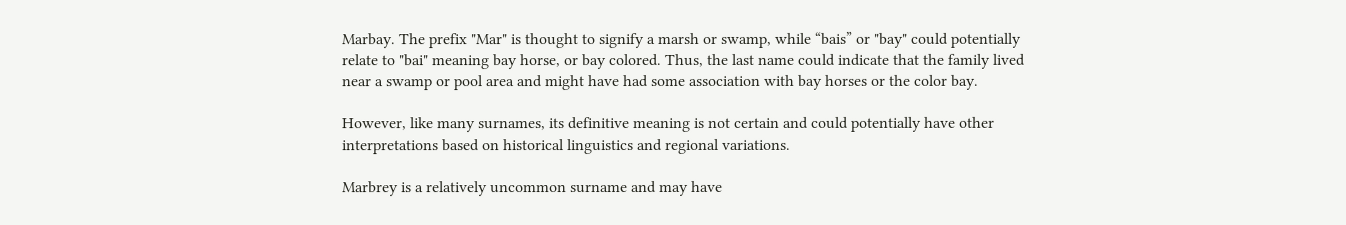Marbay. The prefix "Mar" is thought to signify a marsh or swamp, while “bais” or "bay" could potentially relate to "bai" meaning bay horse, or bay colored. Thus, the last name could indicate that the family lived near a swamp or pool area and might have had some association with bay horses or the color bay.

However, like many surnames, its definitive meaning is not certain and could potentially have other interpretations based on historical linguistics and regional variations.

Marbrey is a relatively uncommon surname and may have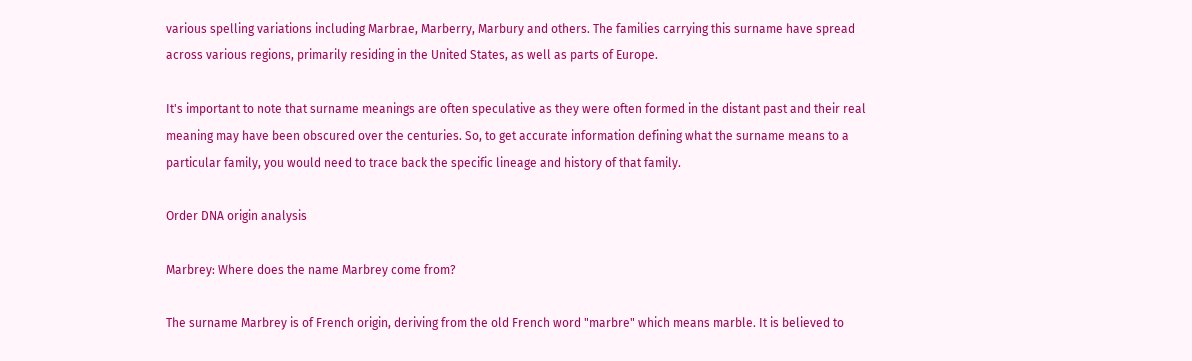various spelling variations including Marbrae, Marberry, Marbury and others. The families carrying this surname have spread across various regions, primarily residing in the United States, as well as parts of Europe.

It's important to note that surname meanings are often speculative as they were often formed in the distant past and their real meaning may have been obscured over the centuries. So, to get accurate information defining what the surname means to a particular family, you would need to trace back the specific lineage and history of that family.

Order DNA origin analysis

Marbrey: Where does the name Marbrey come from?

The surname Marbrey is of French origin, deriving from the old French word "marbre" which means marble. It is believed to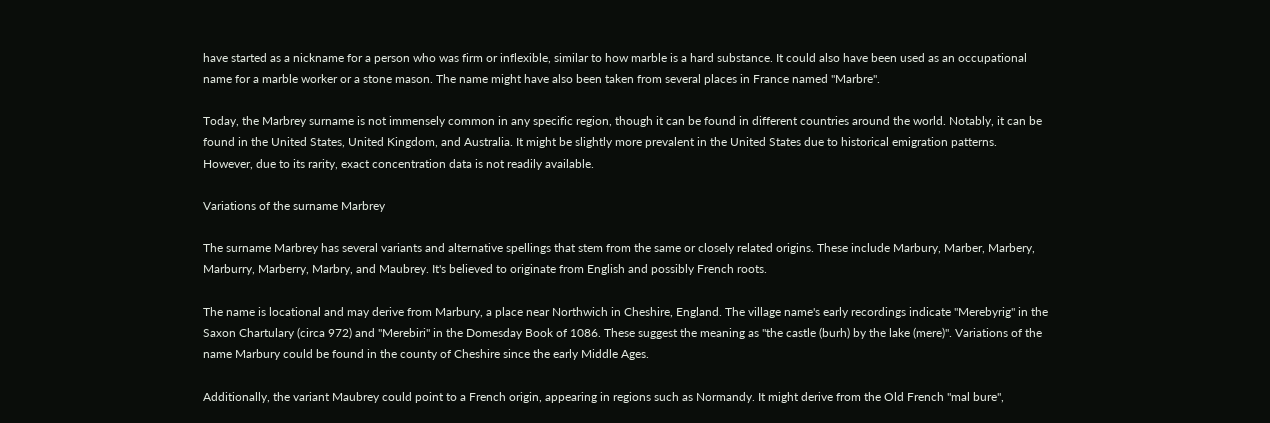have started as a nickname for a person who was firm or inflexible, similar to how marble is a hard substance. It could also have been used as an occupational name for a marble worker or a stone mason. The name might have also been taken from several places in France named "Marbre".

Today, the Marbrey surname is not immensely common in any specific region, though it can be found in different countries around the world. Notably, it can be found in the United States, United Kingdom, and Australia. It might be slightly more prevalent in the United States due to historical emigration patterns. However, due to its rarity, exact concentration data is not readily available.

Variations of the surname Marbrey

The surname Marbrey has several variants and alternative spellings that stem from the same or closely related origins. These include Marbury, Marber, Marbery, Marburry, Marberry, Marbry, and Maubrey. It's believed to originate from English and possibly French roots.

The name is locational and may derive from Marbury, a place near Northwich in Cheshire, England. The village name's early recordings indicate "Merebyrig" in the Saxon Chartulary (circa 972) and "Merebiri" in the Domesday Book of 1086. These suggest the meaning as "the castle (burh) by the lake (mere)". Variations of the name Marbury could be found in the county of Cheshire since the early Middle Ages.

Additionally, the variant Maubrey could point to a French origin, appearing in regions such as Normandy. It might derive from the Old French "mal bure",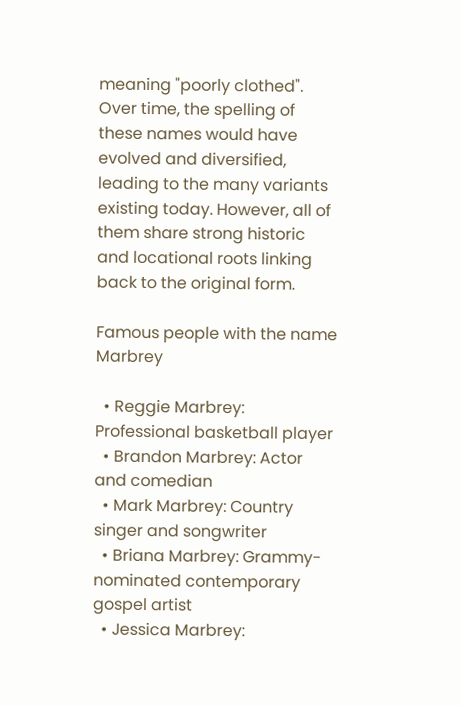meaning "poorly clothed". Over time, the spelling of these names would have evolved and diversified, leading to the many variants existing today. However, all of them share strong historic and locational roots linking back to the original form.

Famous people with the name Marbrey

  • Reggie Marbrey: Professional basketball player
  • Brandon Marbrey: Actor and comedian
  • Mark Marbrey: Country singer and songwriter
  • Briana Marbrey: Grammy-nominated contemporary gospel artist
  • Jessica Marbrey: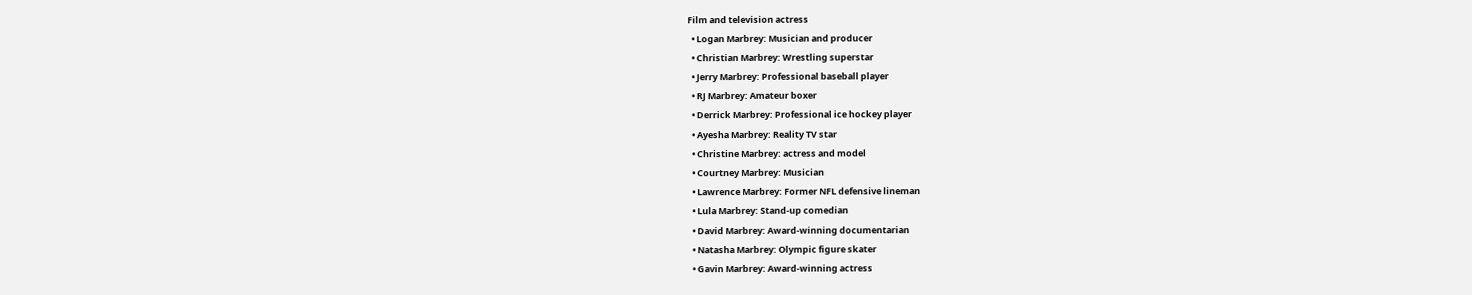Film and television actress
  • Logan Marbrey: Musician and producer
  • Christian Marbrey: Wrestling superstar
  • Jerry Marbrey: Professional baseball player
  • RJ Marbrey: Amateur boxer
  • Derrick Marbrey: Professional ice hockey player
  • Ayesha Marbrey: Reality TV star
  • Christine Marbrey: actress and model
  • Courtney Marbrey: Musician
  • Lawrence Marbrey: Former NFL defensive lineman
  • Lula Marbrey: Stand-up comedian
  • David Marbrey: Award-winning documentarian
  • Natasha Marbrey: Olympic figure skater
  • Gavin Marbrey: Award-winning actress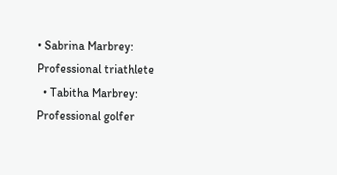• Sabrina Marbrey: Professional triathlete
  • Tabitha Marbrey: Professional golfer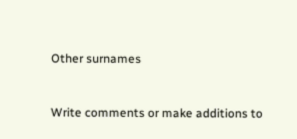Other surnames


Write comments or make additions to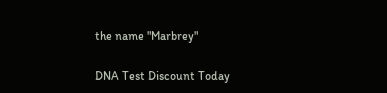the name "Marbrey"

DNA Test Discount Today